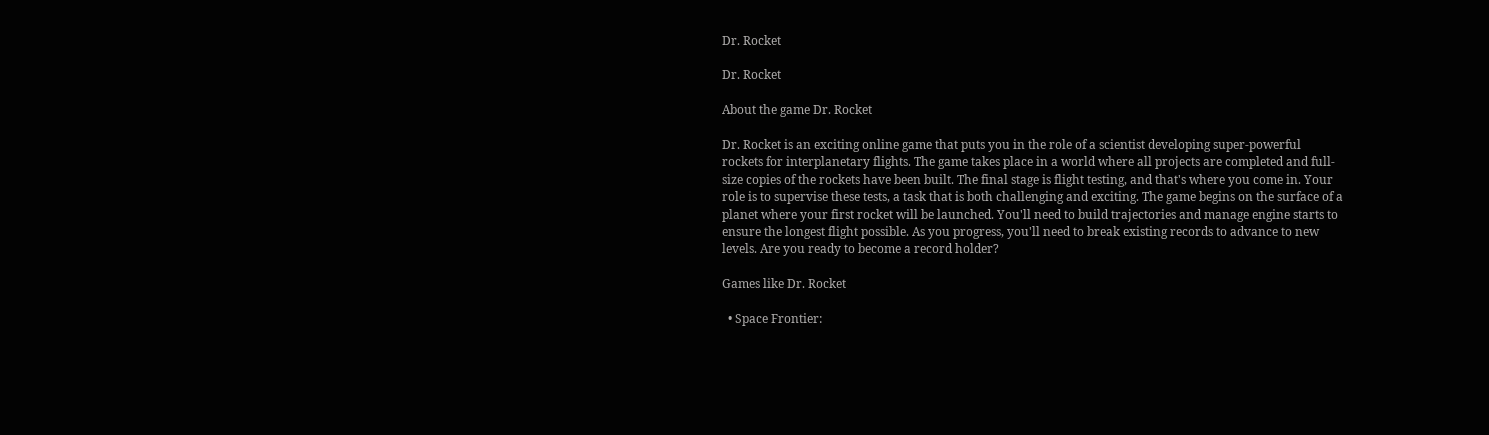Dr. Rocket

Dr. Rocket

About the game Dr. Rocket

Dr. Rocket is an exciting online game that puts you in the role of a scientist developing super-powerful rockets for interplanetary flights. The game takes place in a world where all projects are completed and full-size copies of the rockets have been built. The final stage is flight testing, and that's where you come in. Your role is to supervise these tests, a task that is both challenging and exciting. The game begins on the surface of a planet where your first rocket will be launched. You'll need to build trajectories and manage engine starts to ensure the longest flight possible. As you progress, you'll need to break existing records to advance to new levels. Are you ready to become a record holder?

Games like Dr. Rocket

  • Space Frontier: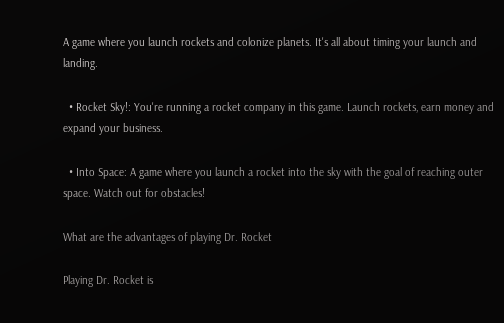A game where you launch rockets and colonize planets. It's all about timing your launch and landing.

  • Rocket Sky!: You're running a rocket company in this game. Launch rockets, earn money and expand your business.

  • Into Space: A game where you launch a rocket into the sky with the goal of reaching outer space. Watch out for obstacles!

What are the advantages of playing Dr. Rocket

Playing Dr. Rocket is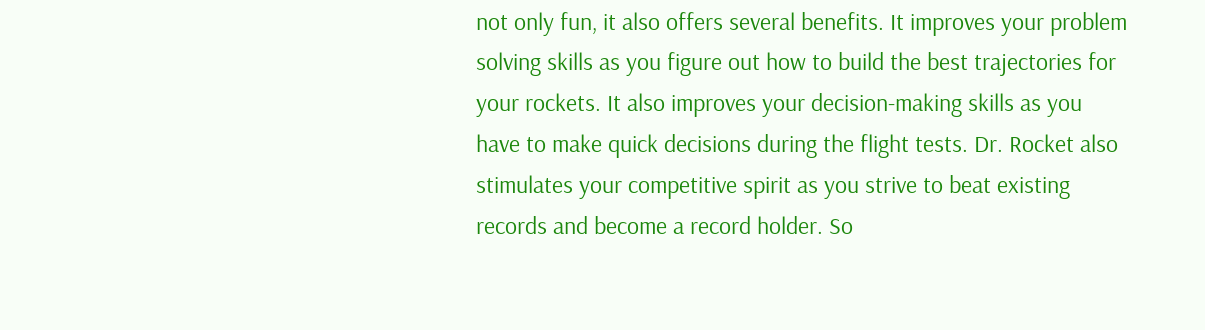not only fun, it also offers several benefits. It improves your problem solving skills as you figure out how to build the best trajectories for your rockets. It also improves your decision-making skills as you have to make quick decisions during the flight tests. Dr. Rocket also stimulates your competitive spirit as you strive to beat existing records and become a record holder. So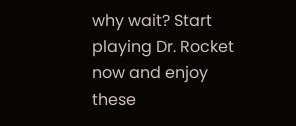why wait? Start playing Dr. Rocket now and enjoy these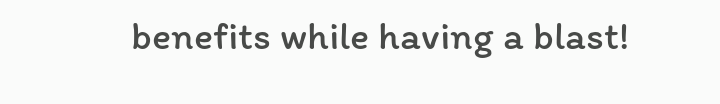benefits while having a blast!